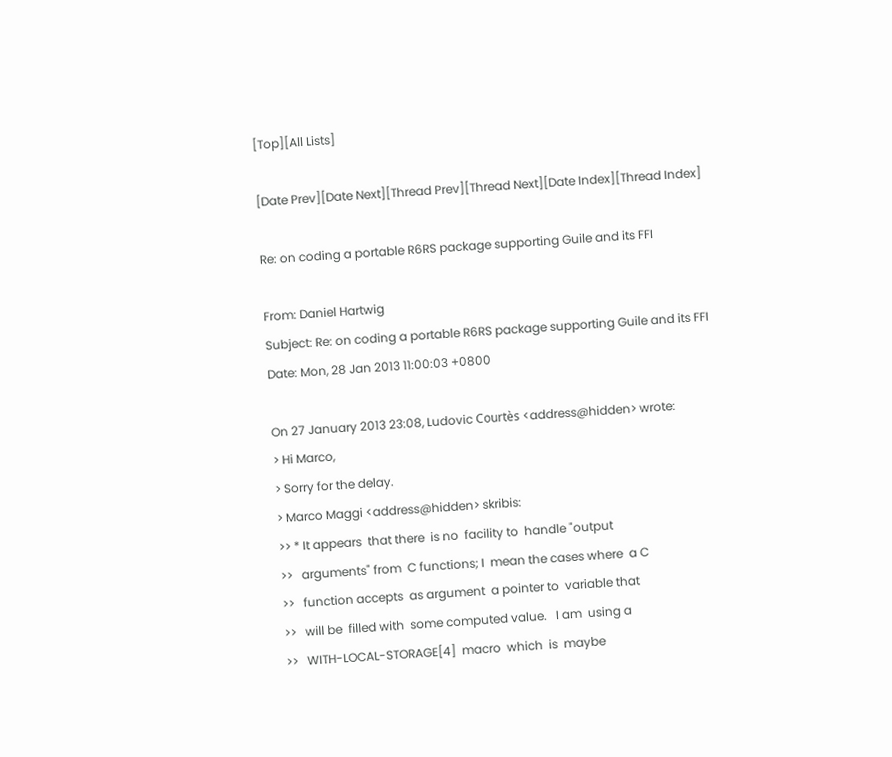[Top][All Lists]

[Date Prev][Date Next][Thread Prev][Thread Next][Date Index][Thread Index]

Re: on coding a portable R6RS package supporting Guile and its FFI

From: Daniel Hartwig
Subject: Re: on coding a portable R6RS package supporting Guile and its FFI
Date: Mon, 28 Jan 2013 11:00:03 +0800

On 27 January 2013 23:08, Ludovic Courtès <address@hidden> wrote:
> Hi Marco,
> Sorry for the delay.
> Marco Maggi <address@hidden> skribis:
>> * It appears  that there  is no  facility to  handle "output
>>   arguments" from  C functions; I  mean the cases where  a C
>>   function accepts  as argument  a pointer to  variable that
>>   will be  filled with  some computed value.   I am  using a
>>   WITH-LOCAL-STORAGE[4]  macro  which  is  maybe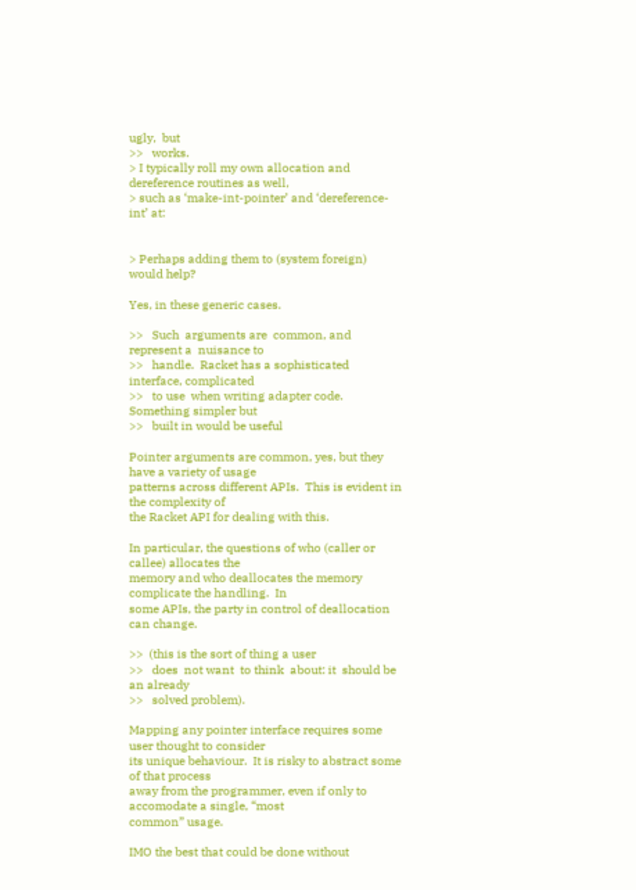ugly,  but
>>   works.
> I typically roll my own allocation and dereference routines as well,
> such as ‘make-int-pointer’ and ‘dereference-int’ at:


> Perhaps adding them to (system foreign) would help?

Yes, in these generic cases.

>>   Such  arguments are  common, and  represent a  nuisance to
>>   handle.  Racket has a sophisticated interface, complicated
>>   to use  when writing adapter code.  Something simpler but
>>   built in would be useful

Pointer arguments are common, yes, but they have a variety of usage
patterns across different APIs.  This is evident in the complexity of
the Racket API for dealing with this.

In particular, the questions of who (caller or callee) allocates the
memory and who deallocates the memory complicate the handling.  In
some APIs, the party in control of deallocation can change.

>>  (this is the sort of thing a user
>>   does  not want  to think  about: it  should be  an already
>>   solved problem).

Mapping any pointer interface requires some user thought to consider
its unique behaviour.  It is risky to abstract some of that process
away from the programmer, even if only to accomodate a single, “most
common” usage.

IMO the best that could be done without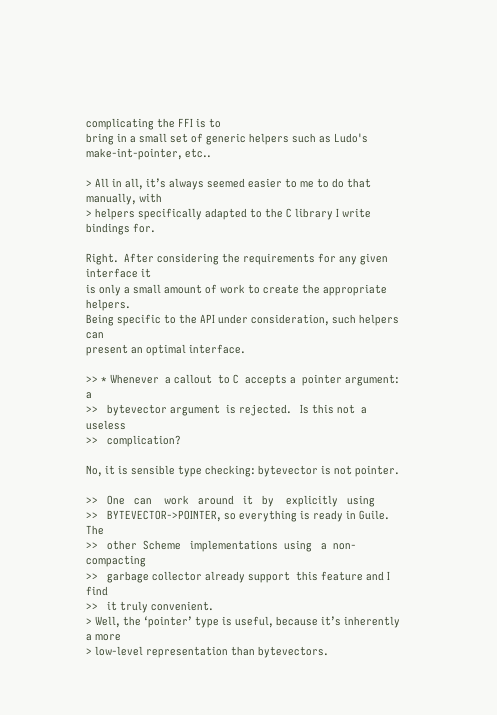complicating the FFI is to
bring in a small set of generic helpers such as Ludo's
make-int-pointer, etc..

> All in all, it’s always seemed easier to me to do that manually, with
> helpers specifically adapted to the C library I write bindings for.

Right.  After considering the requirements for any given interface it
is only a small amount of work to create the appropriate helpers.
Being specific to the API under consideration, such helpers can
present an optimal interface.

>> * Whenever  a callout  to C  accepts a  pointer argument:  a
>>   bytevector argument  is rejected.   Is this not  a useless
>>   complication?

No, it is sensible type checking: bytevector is not pointer.

>>   One   can    work   around   it   by    explicitly   using
>>   BYTEVECTOR->POINTER, so everything is ready in Guile.  The
>>   other  Scheme   implementations  using   a  non-compacting
>>   garbage collector already support  this feature and I find
>>   it truly convenient.
> Well, the ‘pointer’ type is useful, because it’s inherently a more
> low-level representation than bytevectors.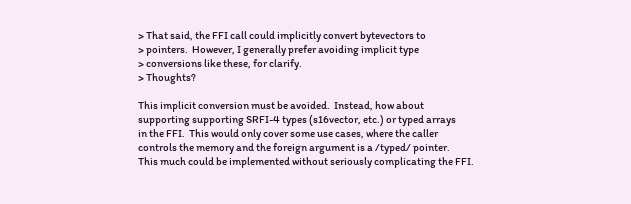> That said, the FFI call could implicitly convert bytevectors to
> pointers.  However, I generally prefer avoiding implicit type
> conversions like these, for clarify.
> Thoughts?

This implicit conversion must be avoided.  Instead, how about
supporting supporting SRFI-4 types (s16vector, etc.) or typed arrays
in the FFI.  This would only cover some use cases, where the caller
controls the memory and the foreign argument is a /typed/ pointer.
This much could be implemented without seriously complicating the FFI.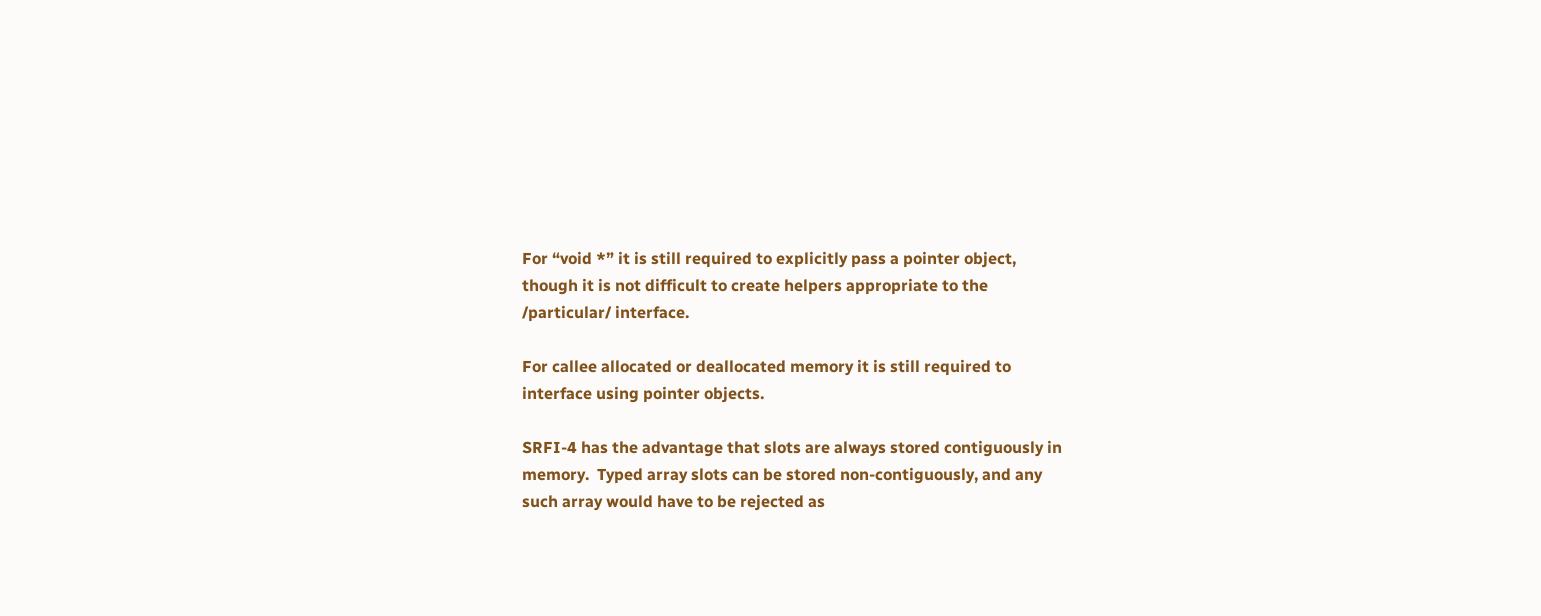For “void *” it is still required to explicitly pass a pointer object,
though it is not difficult to create helpers appropriate to the
/particular/ interface.

For callee allocated or deallocated memory it is still required to
interface using pointer objects.

SRFI-4 has the advantage that slots are always stored contiguously in
memory.  Typed array slots can be stored non-contiguously, and any
such array would have to be rejected as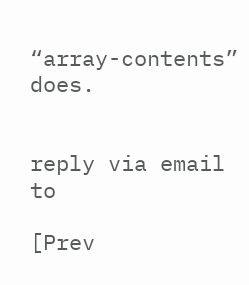“array-contents” does.


reply via email to

[Prev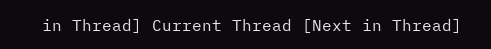in Thread] Current Thread [Next in Thread]